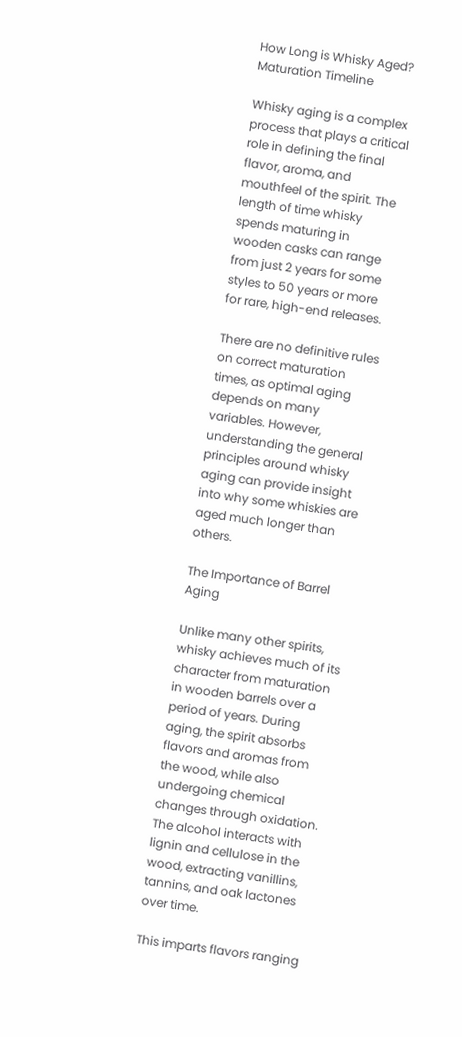How Long is Whisky Aged? Maturation Timeline

Whisky aging is a complex process that plays a critical role in defining the final flavor, aroma, and mouthfeel of the spirit. The length of time whisky spends maturing in wooden casks can range from just 2 years for some styles to 50 years or more for rare, high-end releases.

There are no definitive rules on correct maturation times, as optimal aging depends on many variables. However, understanding the general principles around whisky aging can provide insight into why some whiskies are aged much longer than others.

The Importance of Barrel Aging

Unlike many other spirits, whisky achieves much of its character from maturation in wooden barrels over a period of years. During aging, the spirit absorbs flavors and aromas from the wood, while also undergoing chemical changes through oxidation. The alcohol interacts with lignin and cellulose in the wood, extracting vanillins, tannins, and oak lactones over time.

This imparts flavors ranging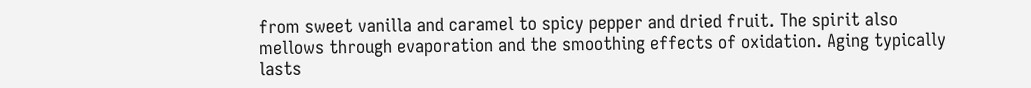from sweet vanilla and caramel to spicy pepper and dried fruit. The spirit also mellows through evaporation and the smoothing effects of oxidation. Aging typically lasts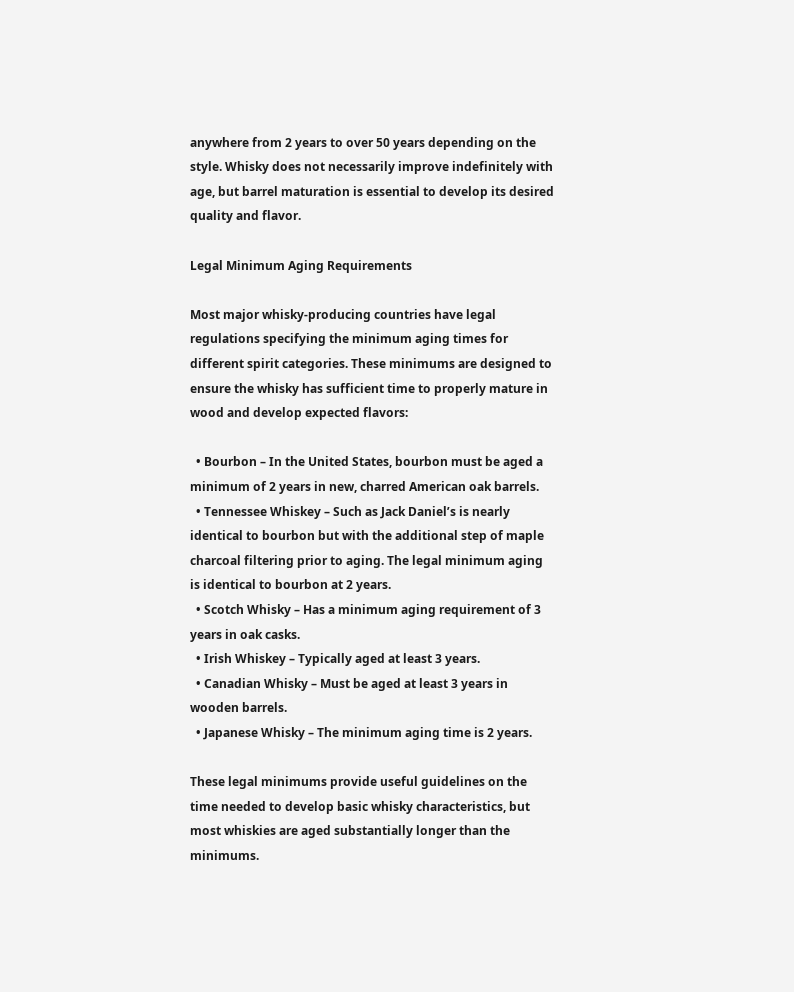anywhere from 2 years to over 50 years depending on the style. Whisky does not necessarily improve indefinitely with age, but barrel maturation is essential to develop its desired quality and flavor.

Legal Minimum Aging Requirements

Most major whisky-producing countries have legal regulations specifying the minimum aging times for different spirit categories. These minimums are designed to ensure the whisky has sufficient time to properly mature in wood and develop expected flavors:

  • Bourbon – In the United States, bourbon must be aged a minimum of 2 years in new, charred American oak barrels.
  • Tennessee Whiskey – Such as Jack Daniel’s is nearly identical to bourbon but with the additional step of maple charcoal filtering prior to aging. The legal minimum aging is identical to bourbon at 2 years.
  • Scotch Whisky – Has a minimum aging requirement of 3 years in oak casks.
  • Irish Whiskey – Typically aged at least 3 years.
  • Canadian Whisky – Must be aged at least 3 years in wooden barrels.
  • Japanese Whisky – The minimum aging time is 2 years.

These legal minimums provide useful guidelines on the time needed to develop basic whisky characteristics, but most whiskies are aged substantially longer than the minimums.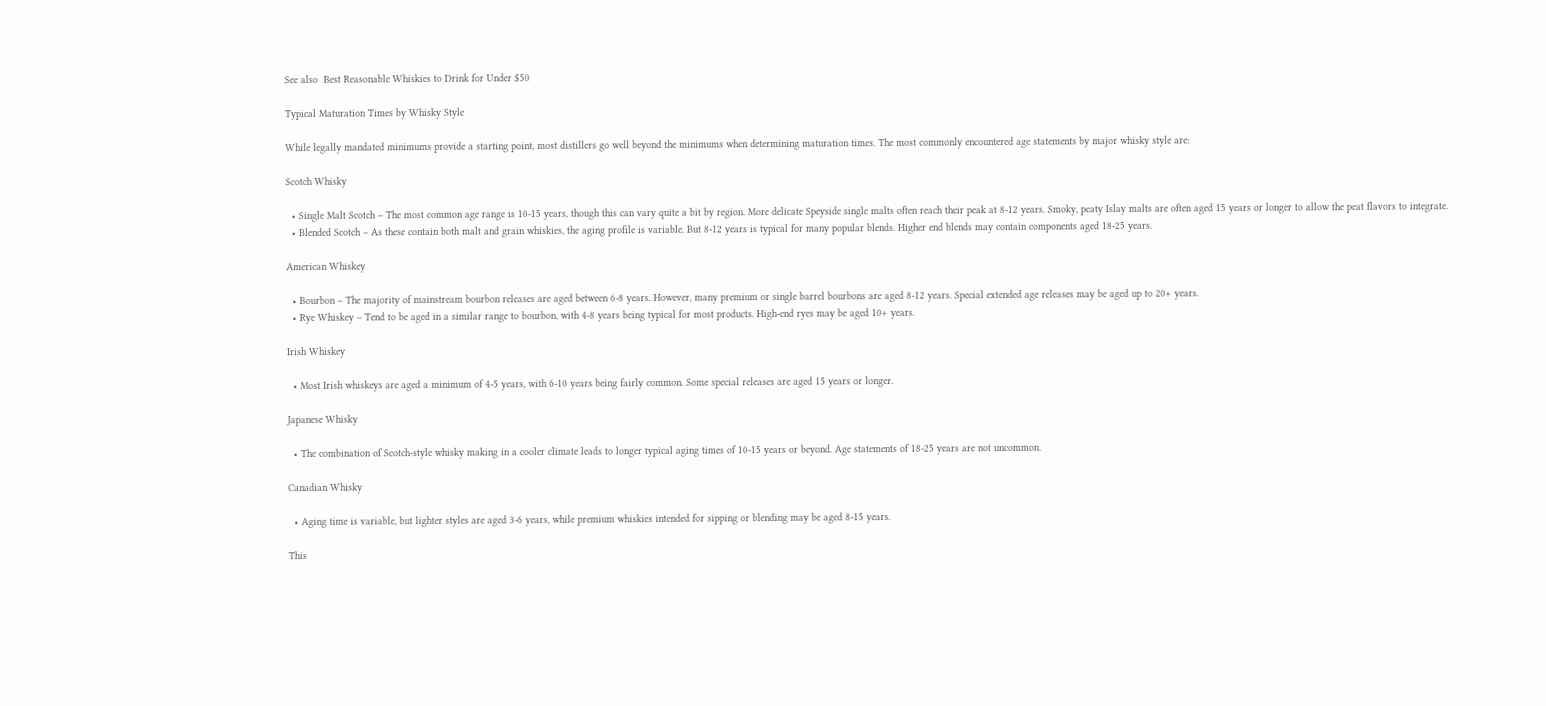See also  Best Reasonable Whiskies to Drink for Under $50

Typical Maturation Times by Whisky Style

While legally mandated minimums provide a starting point, most distillers go well beyond the minimums when determining maturation times. The most commonly encountered age statements by major whisky style are:

Scotch Whisky

  • Single Malt Scotch – The most common age range is 10-15 years, though this can vary quite a bit by region. More delicate Speyside single malts often reach their peak at 8-12 years. Smoky, peaty Islay malts are often aged 15 years or longer to allow the peat flavors to integrate.
  • Blended Scotch – As these contain both malt and grain whiskies, the aging profile is variable. But 8-12 years is typical for many popular blends. Higher end blends may contain components aged 18-25 years.

American Whiskey

  • Bourbon – The majority of mainstream bourbon releases are aged between 6-8 years. However, many premium or single barrel bourbons are aged 8-12 years. Special extended age releases may be aged up to 20+ years.
  • Rye Whiskey – Tend to be aged in a similar range to bourbon, with 4-8 years being typical for most products. High-end ryes may be aged 10+ years.

Irish Whiskey

  • Most Irish whiskeys are aged a minimum of 4-5 years, with 6-10 years being fairly common. Some special releases are aged 15 years or longer.

Japanese Whisky

  • The combination of Scotch-style whisky making in a cooler climate leads to longer typical aging times of 10-15 years or beyond. Age statements of 18-25 years are not uncommon.

Canadian Whisky

  • Aging time is variable, but lighter styles are aged 3-6 years, while premium whiskies intended for sipping or blending may be aged 8-15 years.

This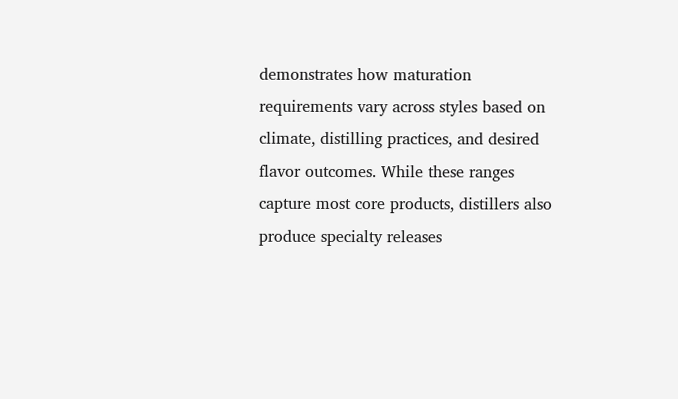demonstrates how maturation requirements vary across styles based on climate, distilling practices, and desired flavor outcomes. While these ranges capture most core products, distillers also produce specialty releases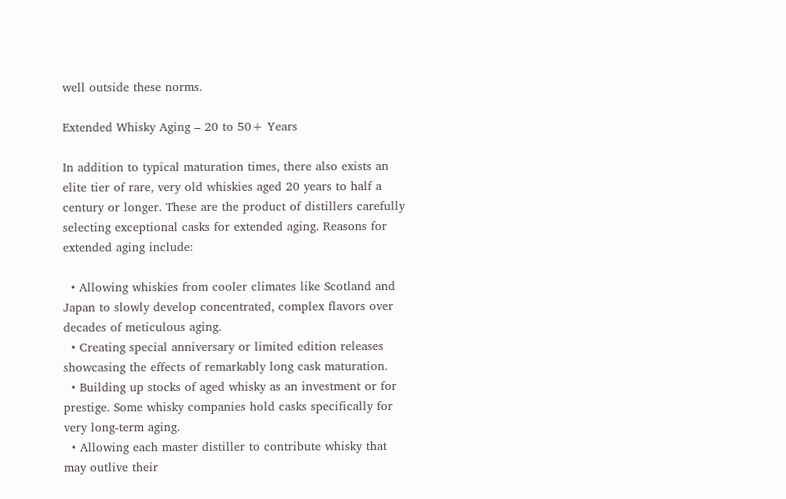well outside these norms.

Extended Whisky Aging – 20 to 50+ Years

In addition to typical maturation times, there also exists an elite tier of rare, very old whiskies aged 20 years to half a century or longer. These are the product of distillers carefully selecting exceptional casks for extended aging. Reasons for extended aging include:

  • Allowing whiskies from cooler climates like Scotland and Japan to slowly develop concentrated, complex flavors over decades of meticulous aging.
  • Creating special anniversary or limited edition releases showcasing the effects of remarkably long cask maturation.
  • Building up stocks of aged whisky as an investment or for prestige. Some whisky companies hold casks specifically for very long-term aging.
  • Allowing each master distiller to contribute whisky that may outlive their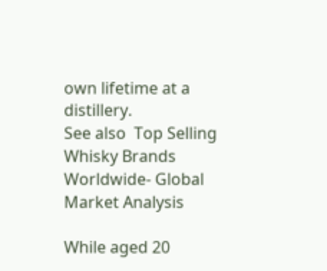own lifetime at a distillery.
See also  Top Selling Whisky Brands Worldwide- Global Market Analysis

While aged 20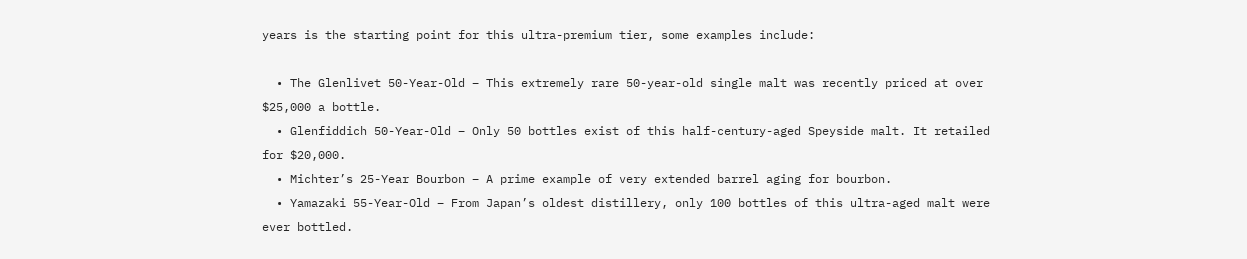years is the starting point for this ultra-premium tier, some examples include:

  • The Glenlivet 50-Year-Old – This extremely rare 50-year-old single malt was recently priced at over $25,000 a bottle.
  • Glenfiddich 50-Year-Old – Only 50 bottles exist of this half-century-aged Speyside malt. It retailed for $20,000.
  • Michter’s 25-Year Bourbon – A prime example of very extended barrel aging for bourbon.
  • Yamazaki 55-Year-Old – From Japan’s oldest distillery, only 100 bottles of this ultra-aged malt were ever bottled.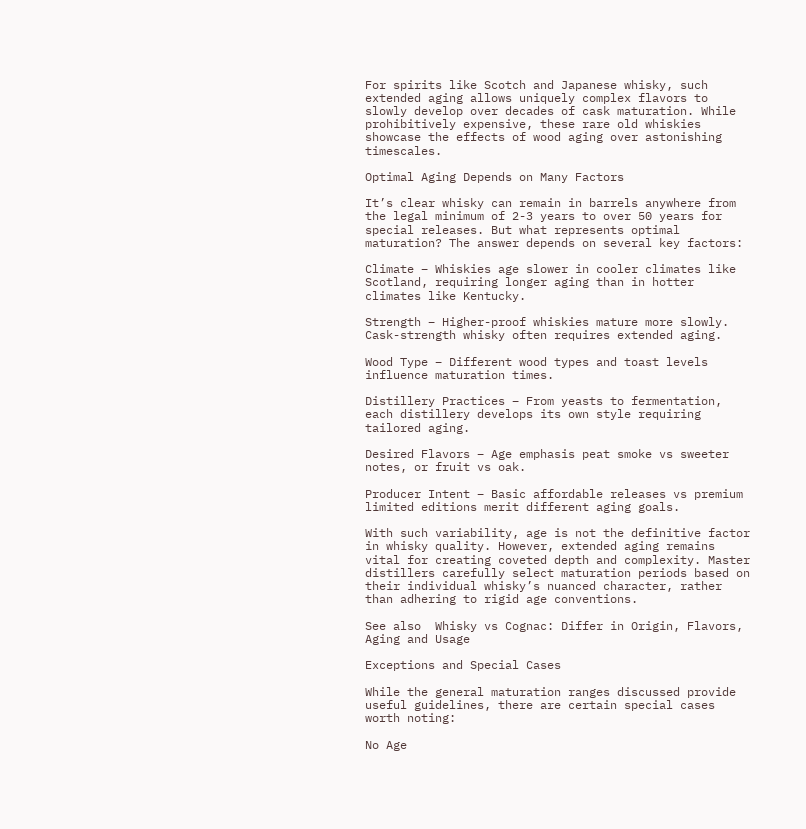For spirits like Scotch and Japanese whisky, such extended aging allows uniquely complex flavors to slowly develop over decades of cask maturation. While prohibitively expensive, these rare old whiskies showcase the effects of wood aging over astonishing timescales.

Optimal Aging Depends on Many Factors

It’s clear whisky can remain in barrels anywhere from the legal minimum of 2-3 years to over 50 years for special releases. But what represents optimal maturation? The answer depends on several key factors:

Climate – Whiskies age slower in cooler climates like Scotland, requiring longer aging than in hotter climates like Kentucky.

Strength – Higher-proof whiskies mature more slowly. Cask-strength whisky often requires extended aging.

Wood Type – Different wood types and toast levels influence maturation times.

Distillery Practices – From yeasts to fermentation, each distillery develops its own style requiring tailored aging.

Desired Flavors – Age emphasis peat smoke vs sweeter notes, or fruit vs oak.

Producer Intent – Basic affordable releases vs premium limited editions merit different aging goals.

With such variability, age is not the definitive factor in whisky quality. However, extended aging remains vital for creating coveted depth and complexity. Master distillers carefully select maturation periods based on their individual whisky’s nuanced character, rather than adhering to rigid age conventions.

See also  Whisky vs Cognac: Differ in Origin, Flavors, Aging and Usage

Exceptions and Special Cases

While the general maturation ranges discussed provide useful guidelines, there are certain special cases worth noting:

No Age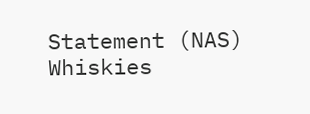Statement (NAS) Whiskies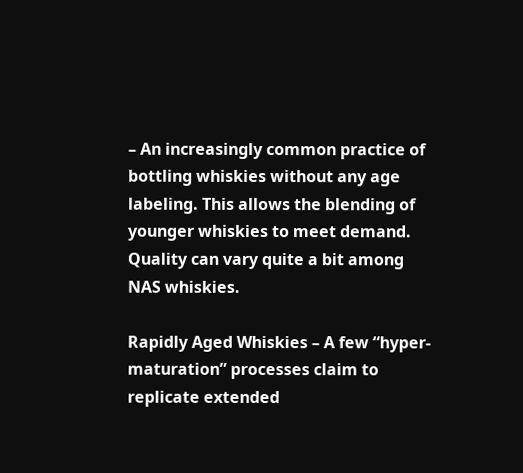– An increasingly common practice of bottling whiskies without any age labeling. This allows the blending of younger whiskies to meet demand. Quality can vary quite a bit among NAS whiskies.

Rapidly Aged Whiskies – A few “hyper-maturation” processes claim to replicate extended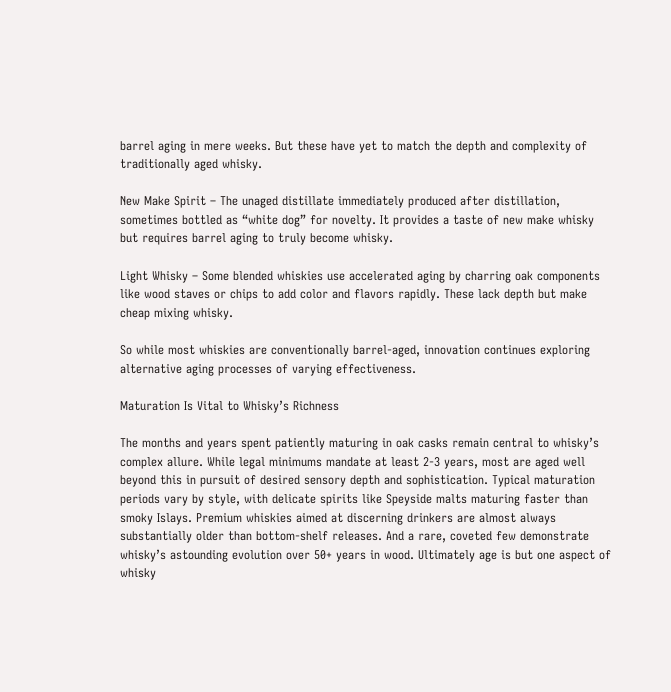barrel aging in mere weeks. But these have yet to match the depth and complexity of traditionally aged whisky.

New Make Spirit – The unaged distillate immediately produced after distillation, sometimes bottled as “white dog” for novelty. It provides a taste of new make whisky but requires barrel aging to truly become whisky.

Light Whisky – Some blended whiskies use accelerated aging by charring oak components like wood staves or chips to add color and flavors rapidly. These lack depth but make cheap mixing whisky.

So while most whiskies are conventionally barrel-aged, innovation continues exploring alternative aging processes of varying effectiveness.

Maturation Is Vital to Whisky’s Richness

The months and years spent patiently maturing in oak casks remain central to whisky’s complex allure. While legal minimums mandate at least 2-3 years, most are aged well beyond this in pursuit of desired sensory depth and sophistication. Typical maturation periods vary by style, with delicate spirits like Speyside malts maturing faster than smoky Islays. Premium whiskies aimed at discerning drinkers are almost always substantially older than bottom-shelf releases. And a rare, coveted few demonstrate whisky’s astounding evolution over 50+ years in wood. Ultimately age is but one aspect of whisky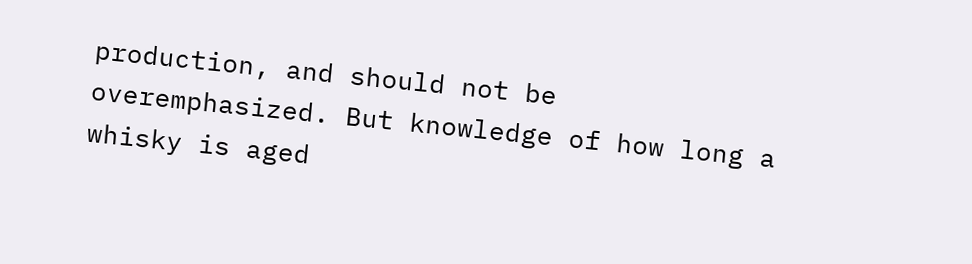production, and should not be overemphasized. But knowledge of how long a whisky is aged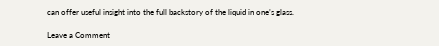can offer useful insight into the full backstory of the liquid in one’s glass.

Leave a Comment